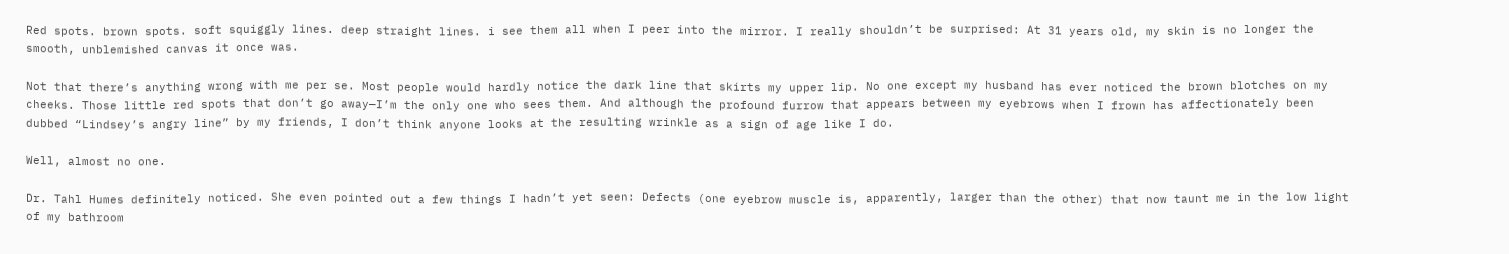Red spots. brown spots. soft squiggly lines. deep straight lines. i see them all when I peer into the mirror. I really shouldn’t be surprised: At 31 years old, my skin is no longer the smooth, unblemished canvas it once was.

Not that there’s anything wrong with me per se. Most people would hardly notice the dark line that skirts my upper lip. No one except my husband has ever noticed the brown blotches on my cheeks. Those little red spots that don’t go away—I’m the only one who sees them. And although the profound furrow that appears between my eyebrows when I frown has affectionately been dubbed “Lindsey’s angry line” by my friends, I don’t think anyone looks at the resulting wrinkle as a sign of age like I do.

Well, almost no one.

Dr. Tahl Humes definitely noticed. She even pointed out a few things I hadn’t yet seen: Defects (one eyebrow muscle is, apparently, larger than the other) that now taunt me in the low light of my bathroom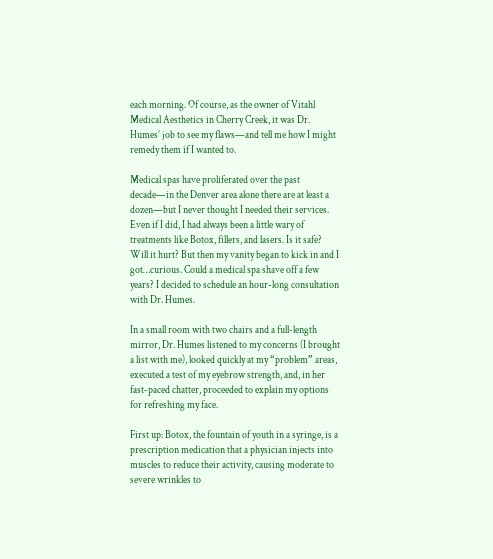each morning. Of course, as the owner of Vitahl Medical Aesthetics in Cherry Creek, it was Dr. Humes’ job to see my flaws—and tell me how I might remedy them if I wanted to.

Medical spas have proliferated over the past decade—in the Denver area alone there are at least a dozen—but I never thought I needed their services. Even if I did, I had always been a little wary of treatments like Botox, fillers, and lasers. Is it safe? Will it hurt? But then my vanity began to kick in and I got…curious. Could a medical spa shave off a few years? I decided to schedule an hour-long consultation with Dr. Humes.

In a small room with two chairs and a full-length mirror, Dr. Humes listened to my concerns (I brought a list with me), looked quickly at my “problem” areas, executed a test of my eyebrow strength, and, in her fast-paced chatter, proceeded to explain my options for refreshing my face.

First up: Botox, the fountain of youth in a syringe, is a prescription medication that a physician injects into muscles to reduce their activity, causing moderate to severe wrinkles to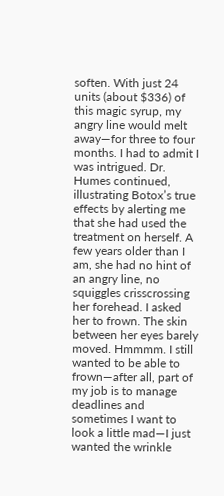soften. With just 24 units (about $336) of this magic syrup, my angry line would melt away—for three to four months. I had to admit I was intrigued. Dr. Humes continued, illustrating Botox’s true effects by alerting me that she had used the treatment on herself. A few years older than I am, she had no hint of an angry line, no squiggles crisscrossing her forehead. I asked her to frown. The skin between her eyes barely moved. Hmmmm. I still wanted to be able to frown—after all, part of my job is to manage deadlines and sometimes I want to look a little mad—I just wanted the wrinkle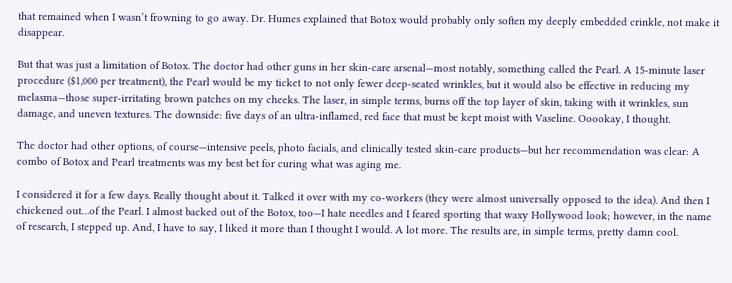that remained when I wasn’t frowning to go away. Dr. Humes explained that Botox would probably only soften my deeply embedded crinkle, not make it disappear.

But that was just a limitation of Botox. The doctor had other guns in her skin-care arsenal—most notably, something called the Pearl. A 15-minute laser procedure ($1,000 per treatment), the Pearl would be my ticket to not only fewer deep-seated wrinkles, but it would also be effective in reducing my melasma—those super-irritating brown patches on my cheeks. The laser, in simple terms, burns off the top layer of skin, taking with it wrinkles, sun damage, and uneven textures. The downside: five days of an ultra-inflamed, red face that must be kept moist with Vaseline. Ooookay, I thought.

The doctor had other options, of course—intensive peels, photo facials, and clinically tested skin-care products—but her recommendation was clear: A combo of Botox and Pearl treatments was my best bet for curing what was aging me.

I considered it for a few days. Really thought about it. Talked it over with my co-workers (they were almost universally opposed to the idea). And then I chickened out…of the Pearl. I almost backed out of the Botox, too—I hate needles and I feared sporting that waxy Hollywood look; however, in the name of research, I stepped up. And, I have to say, I liked it more than I thought I would. A lot more. The results are, in simple terms, pretty damn cool.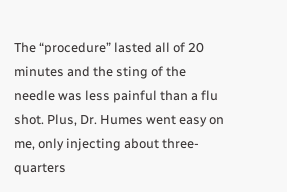The “procedure” lasted all of 20 minutes and the sting of the needle was less painful than a flu shot. Plus, Dr. Humes went easy on me, only injecting about three-quarters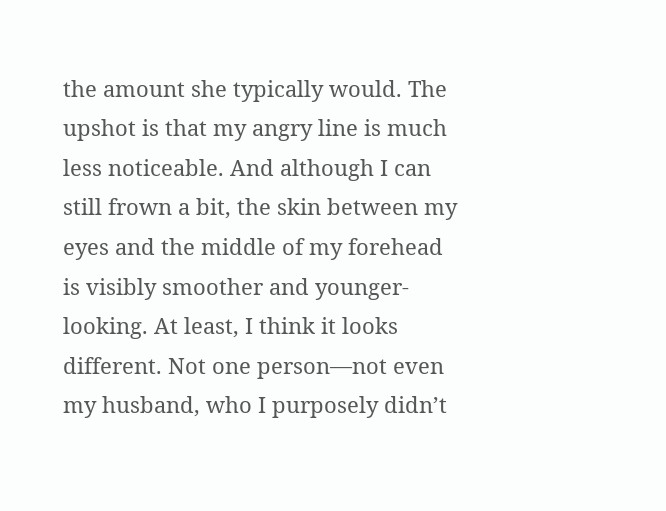the amount she typically would. The upshot is that my angry line is much less noticeable. And although I can still frown a bit, the skin between my eyes and the middle of my forehead is visibly smoother and younger-looking. At least, I think it looks different. Not one person—not even my husband, who I purposely didn’t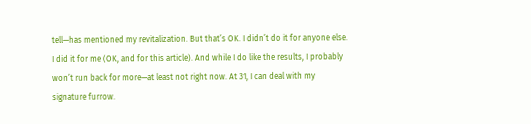tell—has mentioned my revitalization. But that’s OK. I didn’t do it for anyone else. I did it for me (OK, and for this article). And while I do like the results, I probably won’t run back for more—at least not right now. At 31, I can deal with my signature furrow.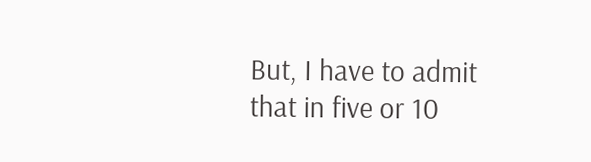But, I have to admit that in five or 10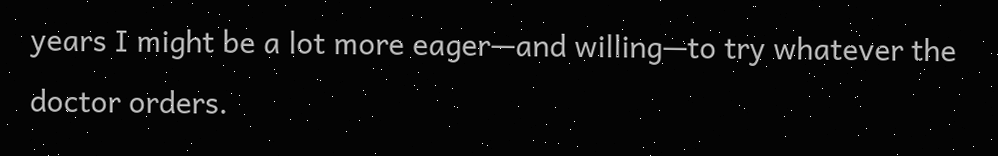years I might be a lot more eager—and willing—to try whatever the doctor orders.